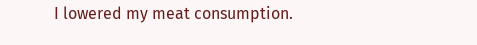I lowered my meat consumption.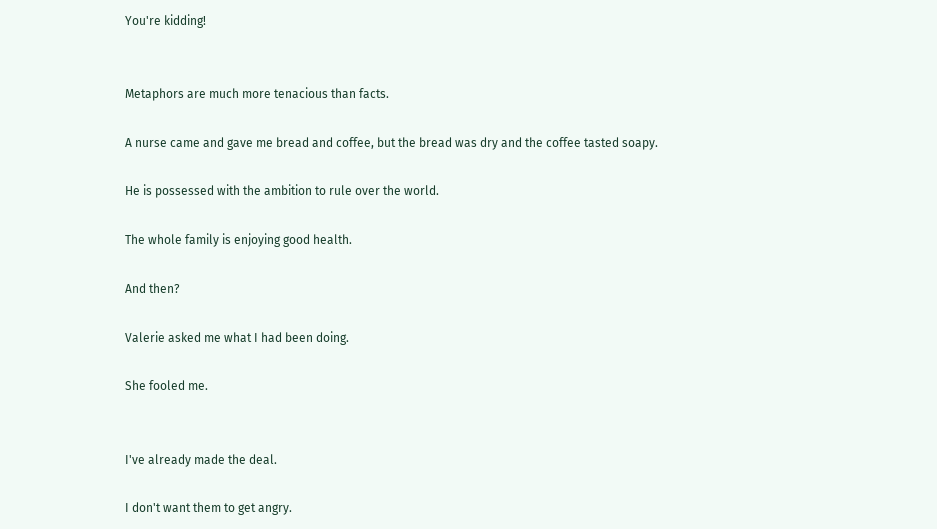You're kidding!


Metaphors are much more tenacious than facts.

A nurse came and gave me bread and coffee, but the bread was dry and the coffee tasted soapy.

He is possessed with the ambition to rule over the world.

The whole family is enjoying good health.

And then?

Valerie asked me what I had been doing.

She fooled me.


I've already made the deal.

I don't want them to get angry.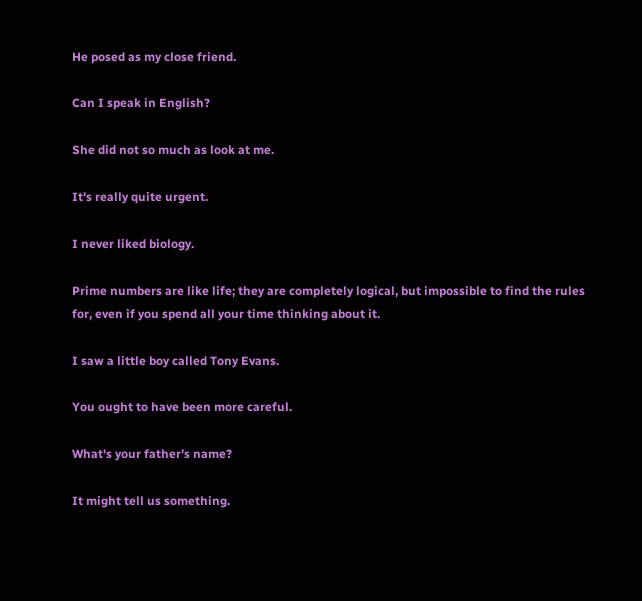He posed as my close friend.

Can I speak in English?

She did not so much as look at me.

It's really quite urgent.

I never liked biology.

Prime numbers are like life; they are completely logical, but impossible to find the rules for, even if you spend all your time thinking about it.

I saw a little boy called Tony Evans.

You ought to have been more careful.

What's your father's name?

It might tell us something.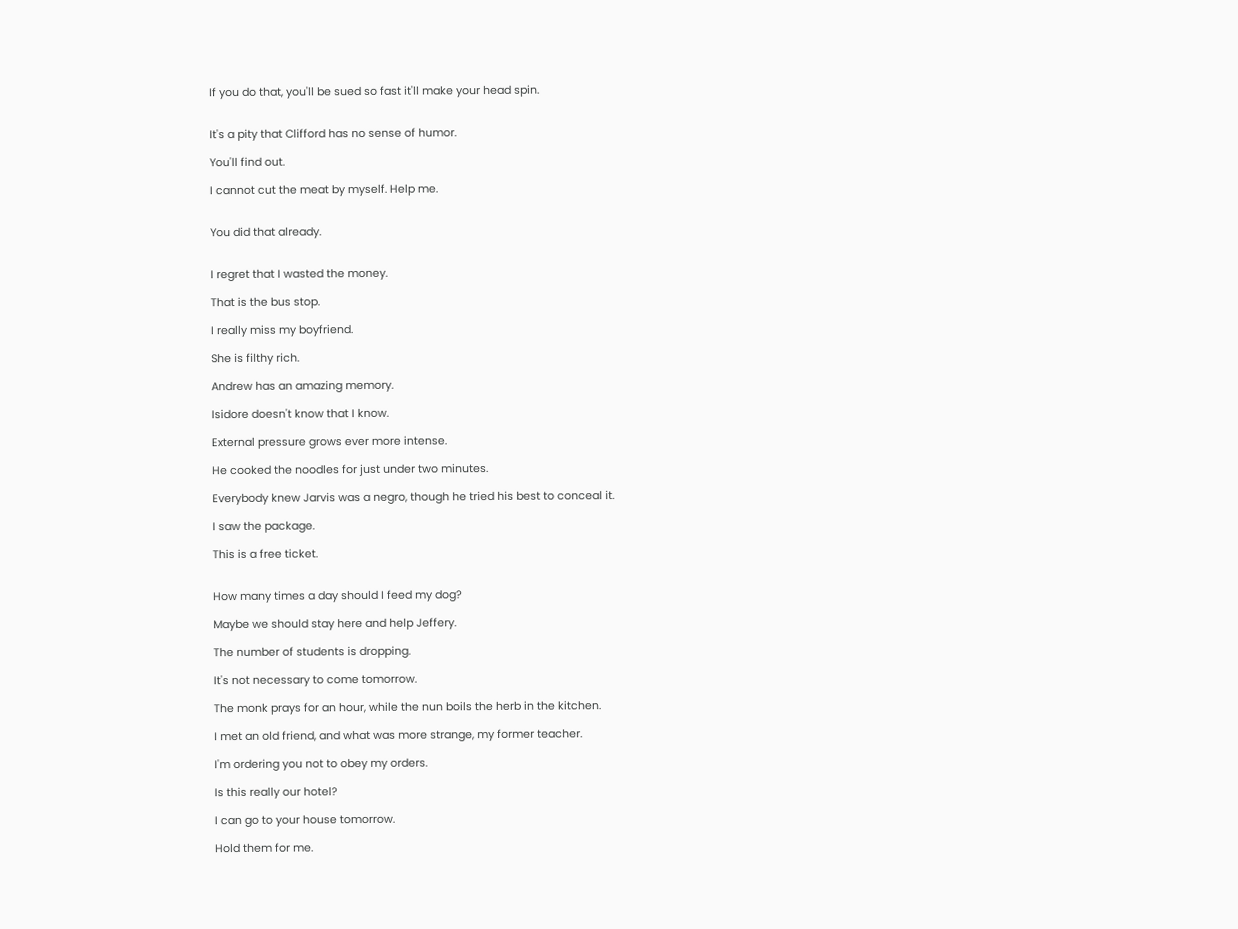If you do that, you'll be sued so fast it'll make your head spin.


It's a pity that Clifford has no sense of humor.

You'll find out.

I cannot cut the meat by myself. Help me.


You did that already.


I regret that I wasted the money.

That is the bus stop.

I really miss my boyfriend.

She is filthy rich.

Andrew has an amazing memory.

Isidore doesn't know that I know.

External pressure grows ever more intense.

He cooked the noodles for just under two minutes.

Everybody knew Jarvis was a negro, though he tried his best to conceal it.

I saw the package.

This is a free ticket.


How many times a day should I feed my dog?

Maybe we should stay here and help Jeffery.

The number of students is dropping.

It's not necessary to come tomorrow.

The monk prays for an hour, while the nun boils the herb in the kitchen.

I met an old friend, and what was more strange, my former teacher.

I'm ordering you not to obey my orders.

Is this really our hotel?

I can go to your house tomorrow.

Hold them for me.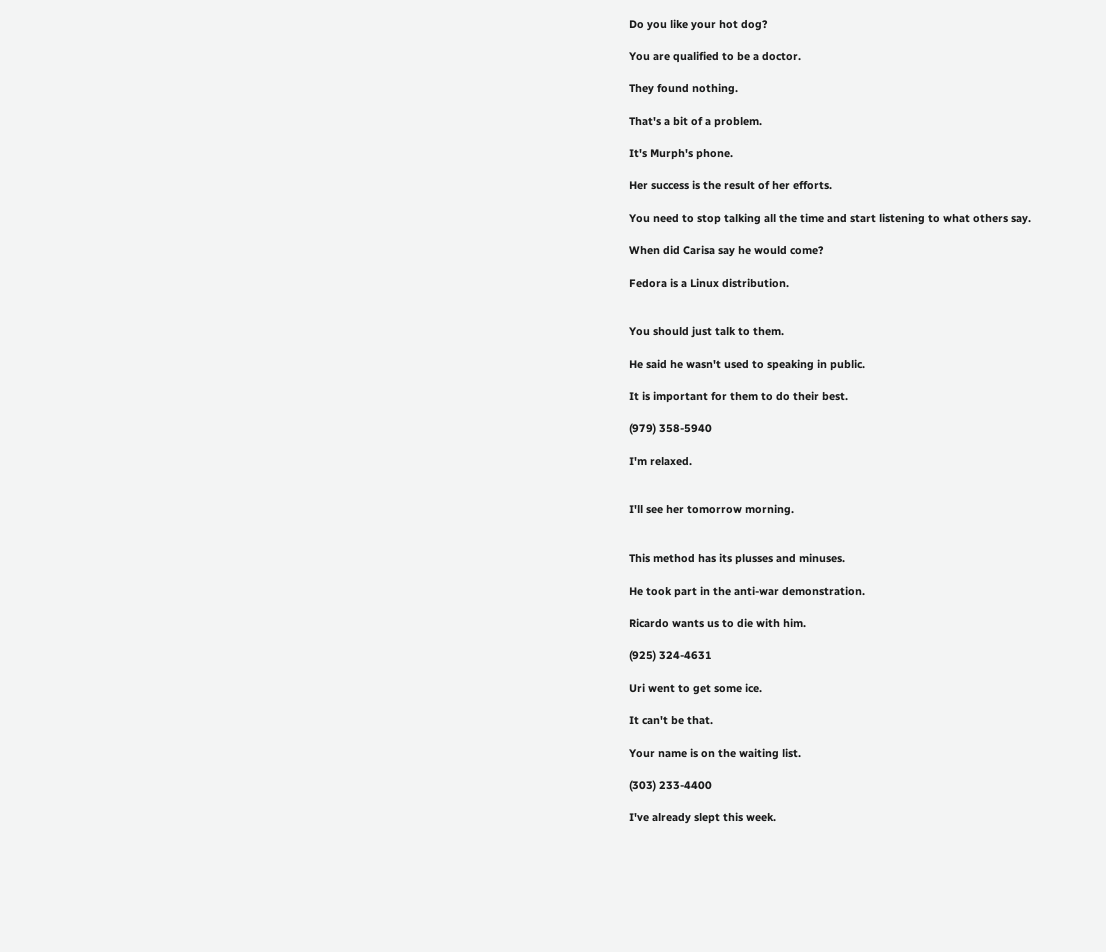Do you like your hot dog?

You are qualified to be a doctor.

They found nothing.

That's a bit of a problem.

It's Murph's phone.

Her success is the result of her efforts.

You need to stop talking all the time and start listening to what others say.

When did Carisa say he would come?

Fedora is a Linux distribution.


You should just talk to them.

He said he wasn't used to speaking in public.

It is important for them to do their best.

(979) 358-5940

I'm relaxed.


I'll see her tomorrow morning.


This method has its plusses and minuses.

He took part in the anti-war demonstration.

Ricardo wants us to die with him.

(925) 324-4631

Uri went to get some ice.

It can't be that.

Your name is on the waiting list.

(303) 233-4400

I've already slept this week.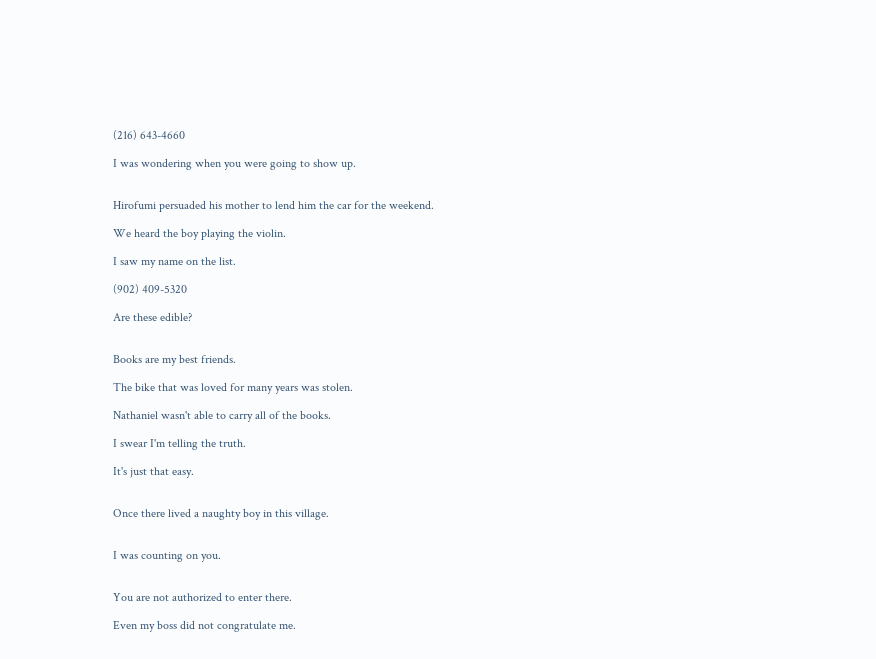(216) 643-4660

I was wondering when you were going to show up.


Hirofumi persuaded his mother to lend him the car for the weekend.

We heard the boy playing the violin.

I saw my name on the list.

(902) 409-5320

Are these edible?


Books are my best friends.

The bike that was loved for many years was stolen.

Nathaniel wasn't able to carry all of the books.

I swear I'm telling the truth.

It's just that easy.


Once there lived a naughty boy in this village.


I was counting on you.


You are not authorized to enter there.

Even my boss did not congratulate me.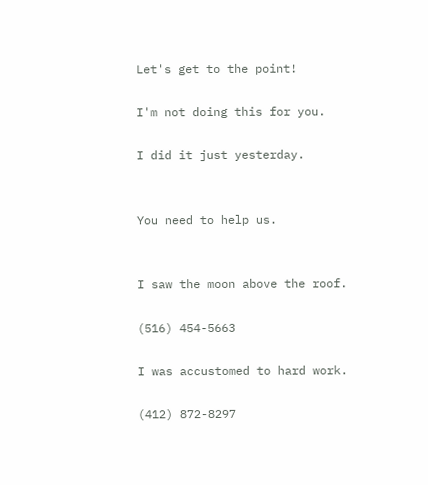Let's get to the point!

I'm not doing this for you.

I did it just yesterday.


You need to help us.


I saw the moon above the roof.

(516) 454-5663

I was accustomed to hard work.

(412) 872-8297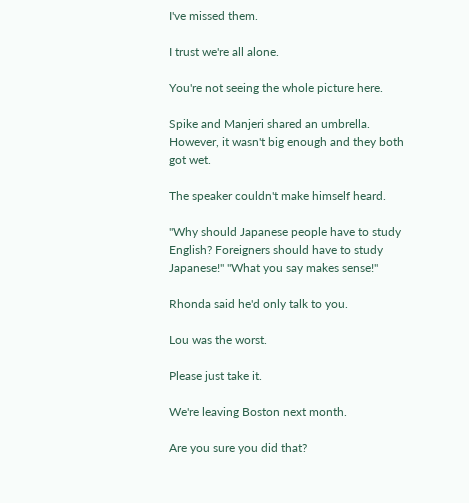I've missed them.

I trust we're all alone.

You're not seeing the whole picture here.

Spike and Manjeri shared an umbrella. However, it wasn't big enough and they both got wet.

The speaker couldn't make himself heard.

"Why should Japanese people have to study English? Foreigners should have to study Japanese!" "What you say makes sense!"

Rhonda said he'd only talk to you.

Lou was the worst.

Please just take it.

We're leaving Boston next month.

Are you sure you did that?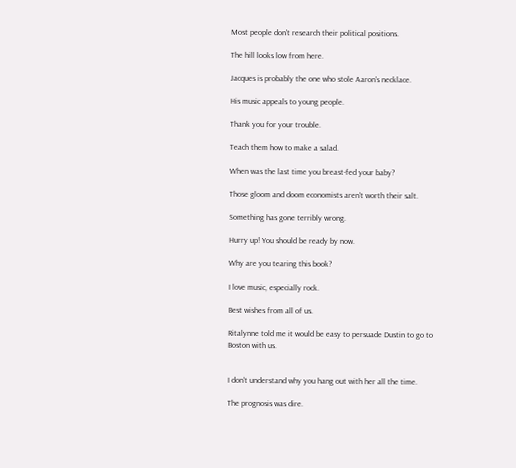Most people don't research their political positions.

The hill looks low from here.

Jacques is probably the one who stole Aaron's necklace.

His music appeals to young people.

Thank you for your trouble.

Teach them how to make a salad.

When was the last time you breast-fed your baby?

Those gloom and doom economists aren't worth their salt.

Something has gone terribly wrong.

Hurry up! You should be ready by now.

Why are you tearing this book?

I love music, especially rock.

Best wishes from all of us.

Ritalynne told me it would be easy to persuade Dustin to go to Boston with us.


I don't understand why you hang out with her all the time.

The prognosis was dire.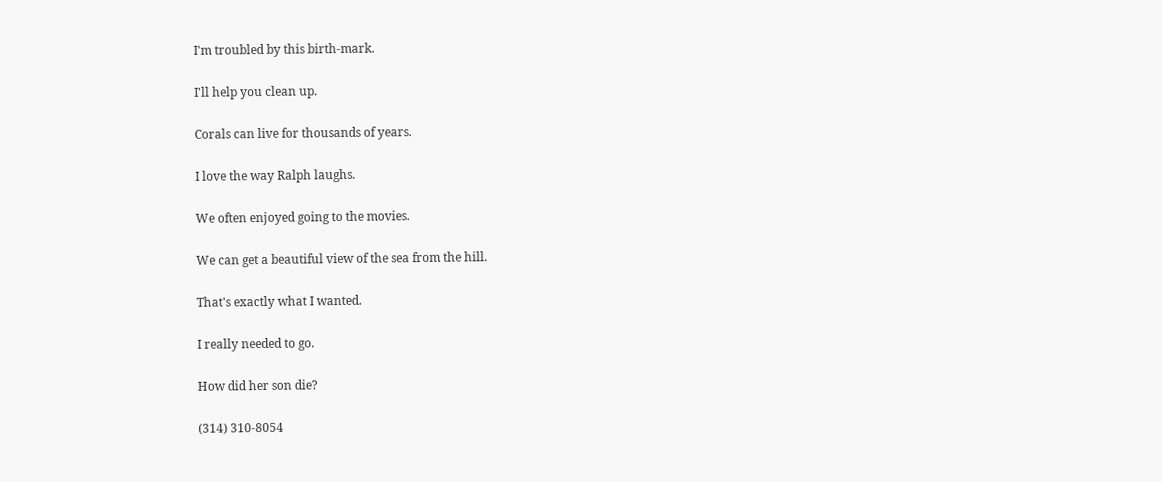I'm troubled by this birth-mark.

I'll help you clean up.

Corals can live for thousands of years.

I love the way Ralph laughs.

We often enjoyed going to the movies.

We can get a beautiful view of the sea from the hill.

That's exactly what I wanted.

I really needed to go.

How did her son die?

(314) 310-8054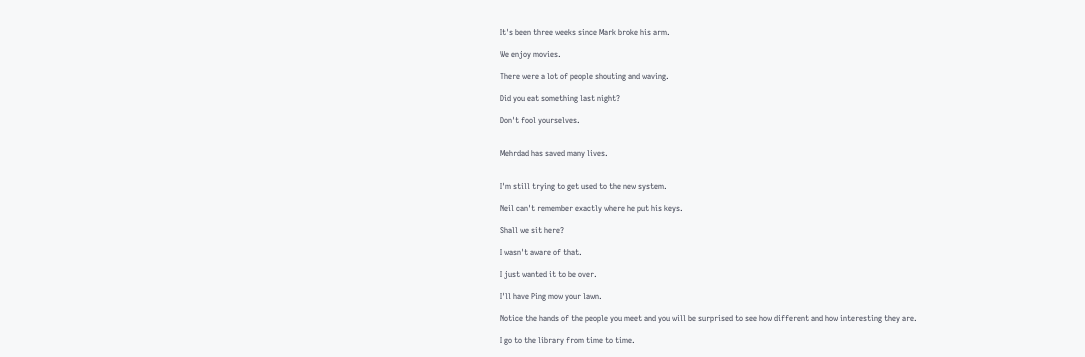It's been three weeks since Mark broke his arm.

We enjoy movies.

There were a lot of people shouting and waving.

Did you eat something last night?

Don't fool yourselves.


Mehrdad has saved many lives.


I'm still trying to get used to the new system.

Neil can't remember exactly where he put his keys.

Shall we sit here?

I wasn't aware of that.

I just wanted it to be over.

I'll have Ping mow your lawn.

Notice the hands of the people you meet and you will be surprised to see how different and how interesting they are.

I go to the library from time to time.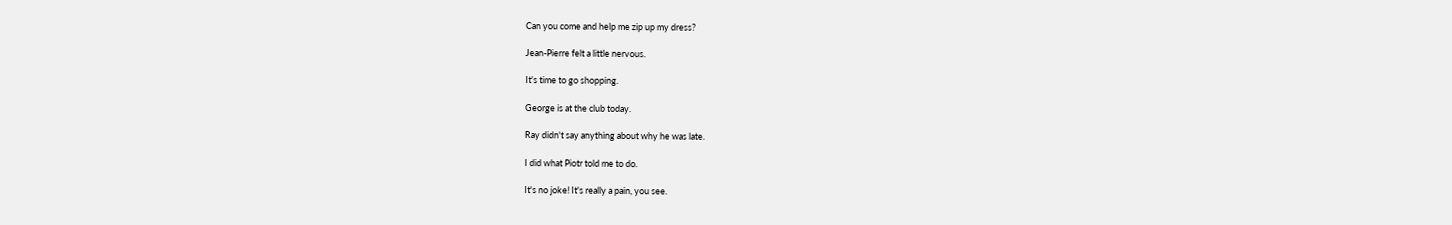Can you come and help me zip up my dress?

Jean-Pierre felt a little nervous.

It's time to go shopping.

George is at the club today.

Ray didn't say anything about why he was late.

I did what Piotr told me to do.

It's no joke! It's really a pain, you see.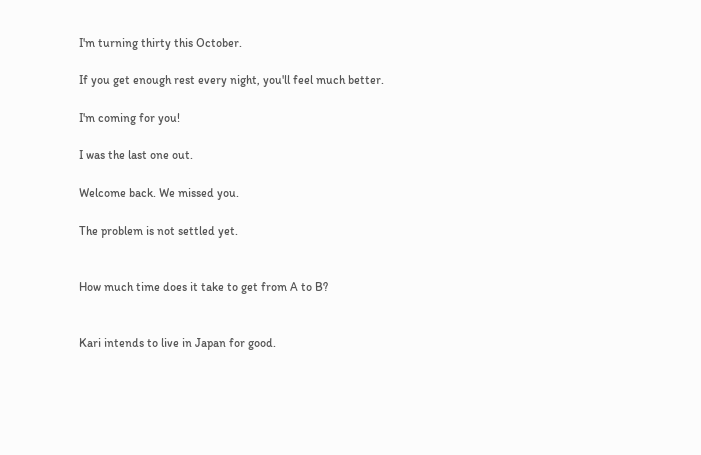I'm turning thirty this October.

If you get enough rest every night, you'll feel much better.

I'm coming for you!

I was the last one out.

Welcome back. We missed you.

The problem is not settled yet.


How much time does it take to get from A to B?


Kari intends to live in Japan for good.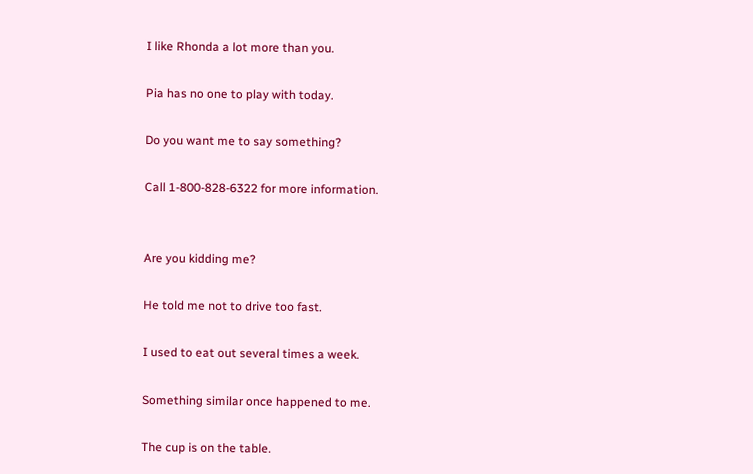I like Rhonda a lot more than you.

Pia has no one to play with today.

Do you want me to say something?

Call 1-800-828-6322 for more information.


Are you kidding me?

He told me not to drive too fast.

I used to eat out several times a week.

Something similar once happened to me.

The cup is on the table.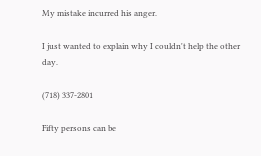My mistake incurred his anger.

I just wanted to explain why I couldn't help the other day.

(718) 337-2801

Fifty persons can be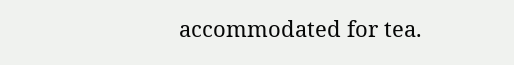accommodated for tea.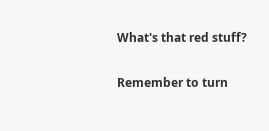What's that red stuff?

Remember to turn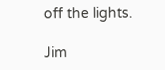off the lights.

Jim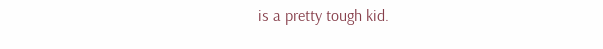is a pretty tough kid.